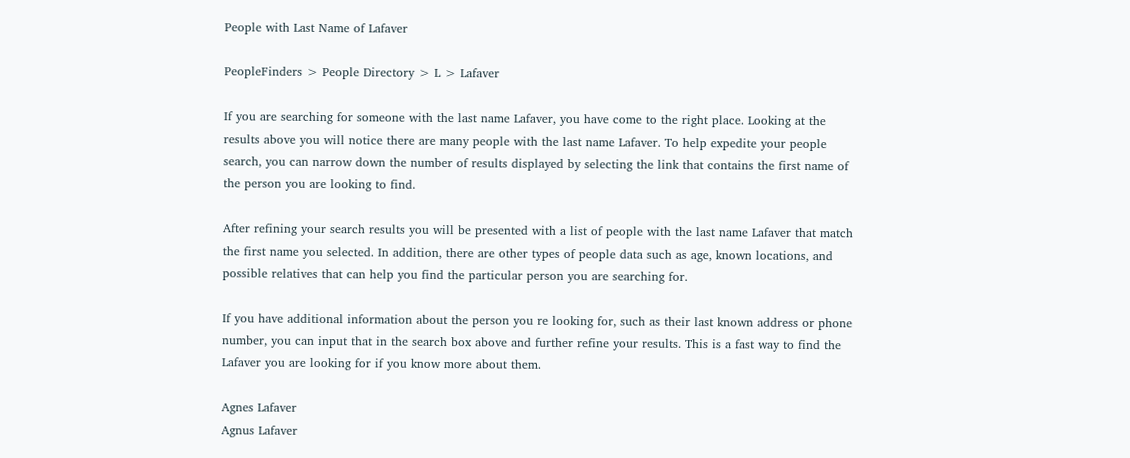People with Last Name of Lafaver

PeopleFinders > People Directory > L > Lafaver

If you are searching for someone with the last name Lafaver, you have come to the right place. Looking at the results above you will notice there are many people with the last name Lafaver. To help expedite your people search, you can narrow down the number of results displayed by selecting the link that contains the first name of the person you are looking to find.

After refining your search results you will be presented with a list of people with the last name Lafaver that match the first name you selected. In addition, there are other types of people data such as age, known locations, and possible relatives that can help you find the particular person you are searching for.

If you have additional information about the person you re looking for, such as their last known address or phone number, you can input that in the search box above and further refine your results. This is a fast way to find the Lafaver you are looking for if you know more about them.

Agnes Lafaver
Agnus Lafaver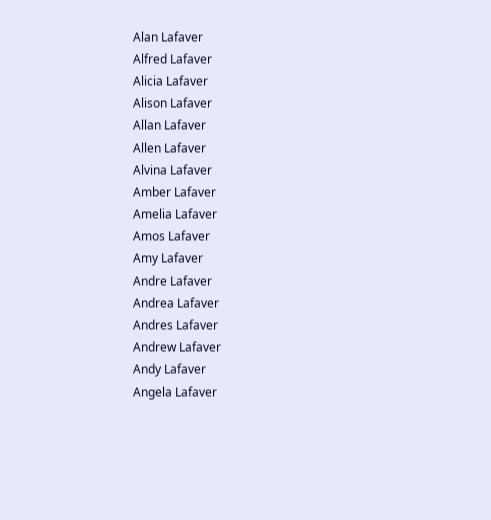Alan Lafaver
Alfred Lafaver
Alicia Lafaver
Alison Lafaver
Allan Lafaver
Allen Lafaver
Alvina Lafaver
Amber Lafaver
Amelia Lafaver
Amos Lafaver
Amy Lafaver
Andre Lafaver
Andrea Lafaver
Andres Lafaver
Andrew Lafaver
Andy Lafaver
Angela Lafaver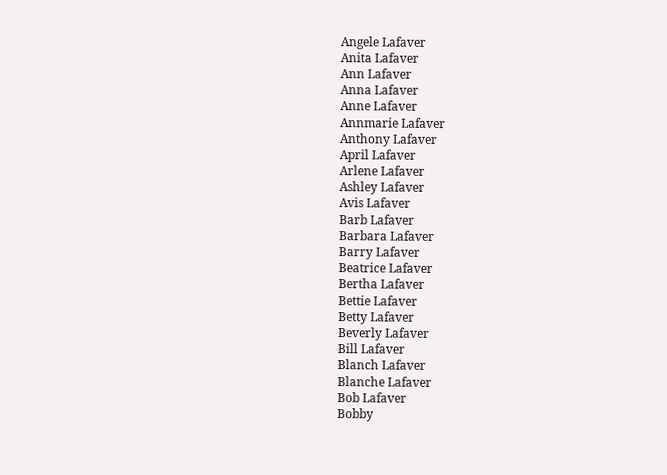Angele Lafaver
Anita Lafaver
Ann Lafaver
Anna Lafaver
Anne Lafaver
Annmarie Lafaver
Anthony Lafaver
April Lafaver
Arlene Lafaver
Ashley Lafaver
Avis Lafaver
Barb Lafaver
Barbara Lafaver
Barry Lafaver
Beatrice Lafaver
Bertha Lafaver
Bettie Lafaver
Betty Lafaver
Beverly Lafaver
Bill Lafaver
Blanch Lafaver
Blanche Lafaver
Bob Lafaver
Bobby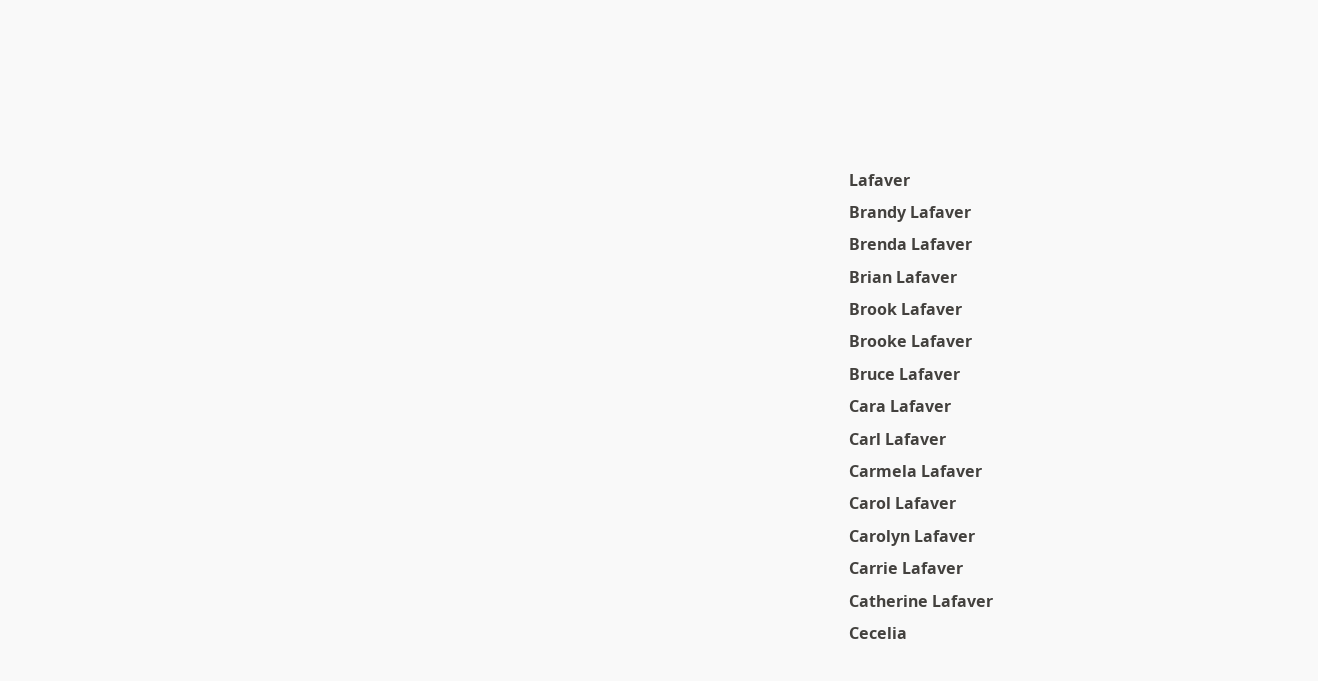Lafaver
Brandy Lafaver
Brenda Lafaver
Brian Lafaver
Brook Lafaver
Brooke Lafaver
Bruce Lafaver
Cara Lafaver
Carl Lafaver
Carmela Lafaver
Carol Lafaver
Carolyn Lafaver
Carrie Lafaver
Catherine Lafaver
Cecelia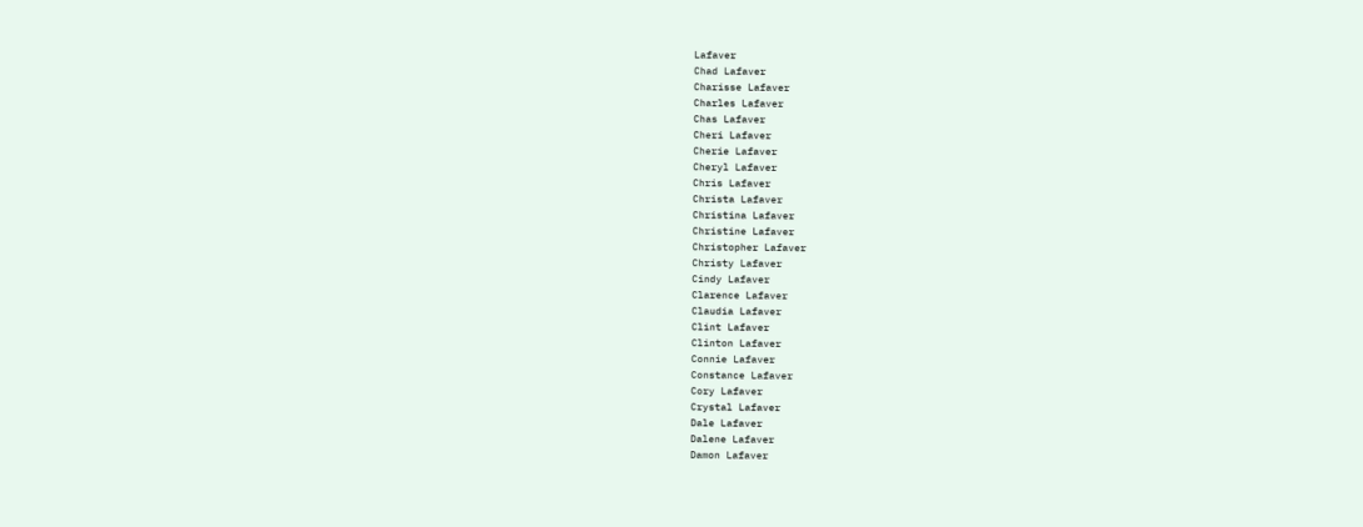Lafaver
Chad Lafaver
Charisse Lafaver
Charles Lafaver
Chas Lafaver
Cheri Lafaver
Cherie Lafaver
Cheryl Lafaver
Chris Lafaver
Christa Lafaver
Christina Lafaver
Christine Lafaver
Christopher Lafaver
Christy Lafaver
Cindy Lafaver
Clarence Lafaver
Claudia Lafaver
Clint Lafaver
Clinton Lafaver
Connie Lafaver
Constance Lafaver
Cory Lafaver
Crystal Lafaver
Dale Lafaver
Dalene Lafaver
Damon Lafaver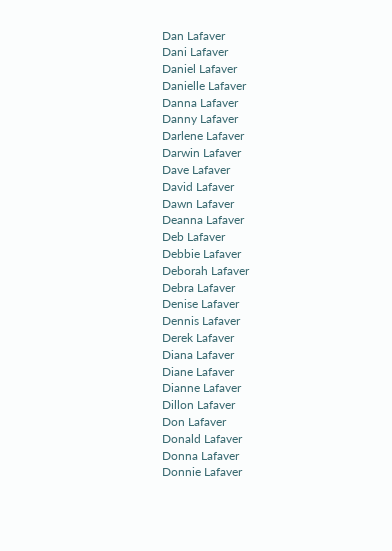Dan Lafaver
Dani Lafaver
Daniel Lafaver
Danielle Lafaver
Danna Lafaver
Danny Lafaver
Darlene Lafaver
Darwin Lafaver
Dave Lafaver
David Lafaver
Dawn Lafaver
Deanna Lafaver
Deb Lafaver
Debbie Lafaver
Deborah Lafaver
Debra Lafaver
Denise Lafaver
Dennis Lafaver
Derek Lafaver
Diana Lafaver
Diane Lafaver
Dianne Lafaver
Dillon Lafaver
Don Lafaver
Donald Lafaver
Donna Lafaver
Donnie Lafaver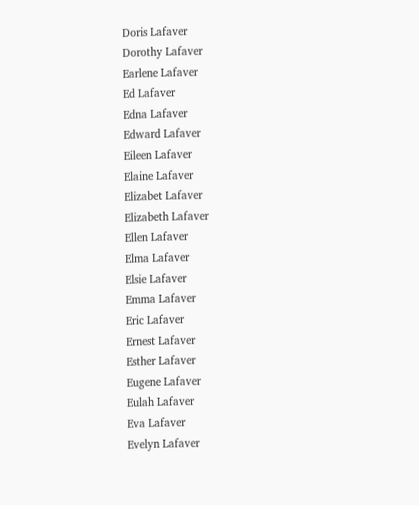Doris Lafaver
Dorothy Lafaver
Earlene Lafaver
Ed Lafaver
Edna Lafaver
Edward Lafaver
Eileen Lafaver
Elaine Lafaver
Elizabet Lafaver
Elizabeth Lafaver
Ellen Lafaver
Elma Lafaver
Elsie Lafaver
Emma Lafaver
Eric Lafaver
Ernest Lafaver
Esther Lafaver
Eugene Lafaver
Eulah Lafaver
Eva Lafaver
Evelyn Lafaver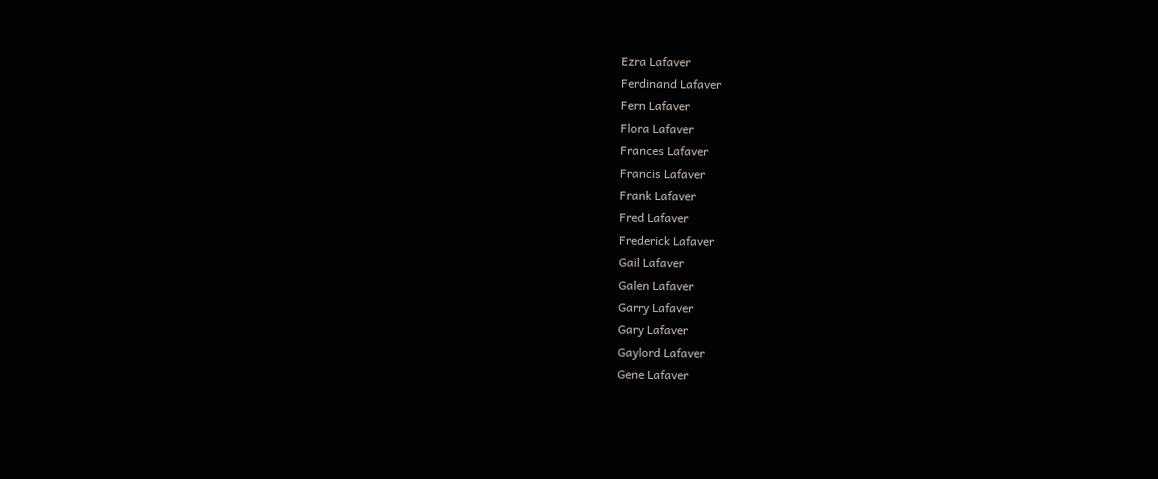Ezra Lafaver
Ferdinand Lafaver
Fern Lafaver
Flora Lafaver
Frances Lafaver
Francis Lafaver
Frank Lafaver
Fred Lafaver
Frederick Lafaver
Gail Lafaver
Galen Lafaver
Garry Lafaver
Gary Lafaver
Gaylord Lafaver
Gene Lafaver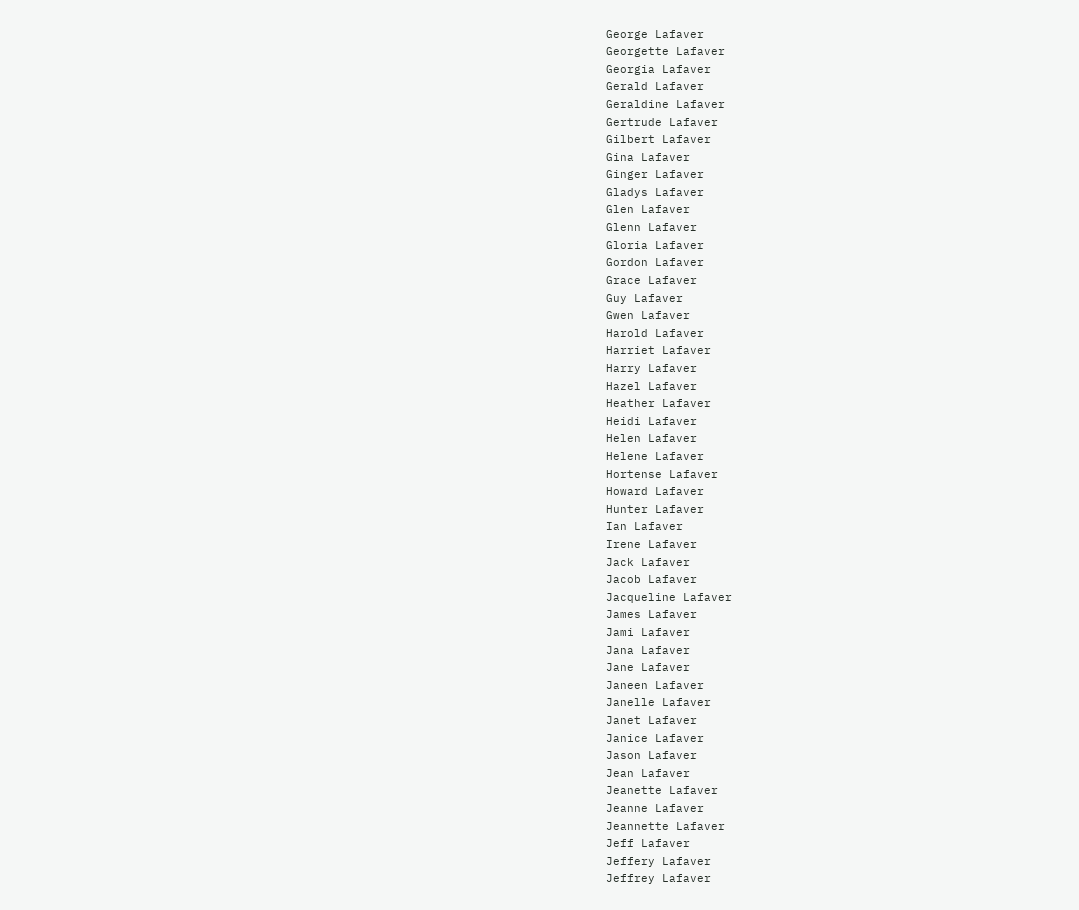George Lafaver
Georgette Lafaver
Georgia Lafaver
Gerald Lafaver
Geraldine Lafaver
Gertrude Lafaver
Gilbert Lafaver
Gina Lafaver
Ginger Lafaver
Gladys Lafaver
Glen Lafaver
Glenn Lafaver
Gloria Lafaver
Gordon Lafaver
Grace Lafaver
Guy Lafaver
Gwen Lafaver
Harold Lafaver
Harriet Lafaver
Harry Lafaver
Hazel Lafaver
Heather Lafaver
Heidi Lafaver
Helen Lafaver
Helene Lafaver
Hortense Lafaver
Howard Lafaver
Hunter Lafaver
Ian Lafaver
Irene Lafaver
Jack Lafaver
Jacob Lafaver
Jacqueline Lafaver
James Lafaver
Jami Lafaver
Jana Lafaver
Jane Lafaver
Janeen Lafaver
Janelle Lafaver
Janet Lafaver
Janice Lafaver
Jason Lafaver
Jean Lafaver
Jeanette Lafaver
Jeanne Lafaver
Jeannette Lafaver
Jeff Lafaver
Jeffery Lafaver
Jeffrey Lafaver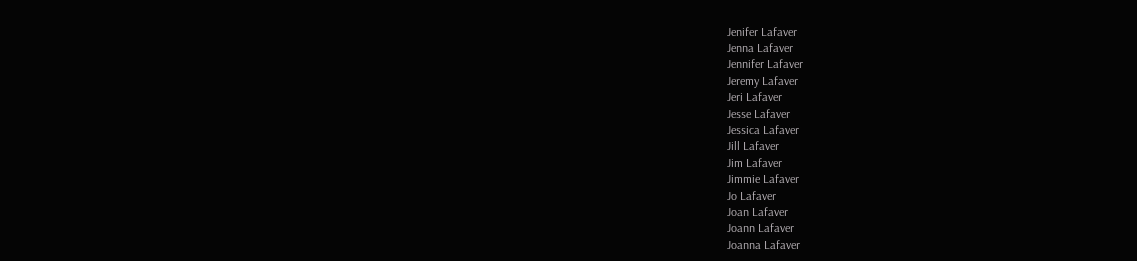Jenifer Lafaver
Jenna Lafaver
Jennifer Lafaver
Jeremy Lafaver
Jeri Lafaver
Jesse Lafaver
Jessica Lafaver
Jill Lafaver
Jim Lafaver
Jimmie Lafaver
Jo Lafaver
Joan Lafaver
Joann Lafaver
Joanna Lafaver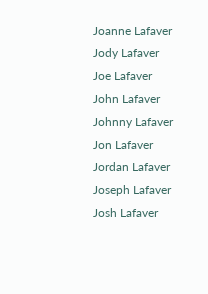Joanne Lafaver
Jody Lafaver
Joe Lafaver
John Lafaver
Johnny Lafaver
Jon Lafaver
Jordan Lafaver
Joseph Lafaver
Josh Lafaver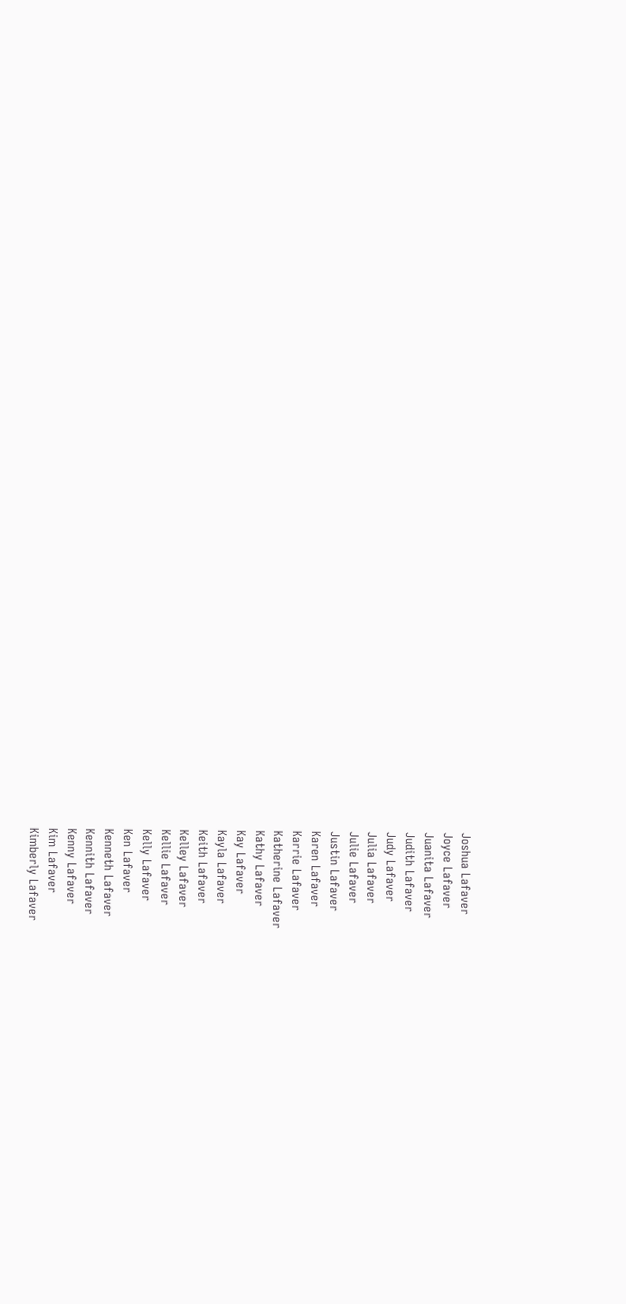Joshua Lafaver
Joyce Lafaver
Juanita Lafaver
Judith Lafaver
Judy Lafaver
Julia Lafaver
Julie Lafaver
Justin Lafaver
Karen Lafaver
Karrie Lafaver
Katherine Lafaver
Kathy Lafaver
Kay Lafaver
Kayla Lafaver
Keith Lafaver
Kelley Lafaver
Kellie Lafaver
Kelly Lafaver
Ken Lafaver
Kenneth Lafaver
Kennith Lafaver
Kenny Lafaver
Kim Lafaver
Kimberly Lafaver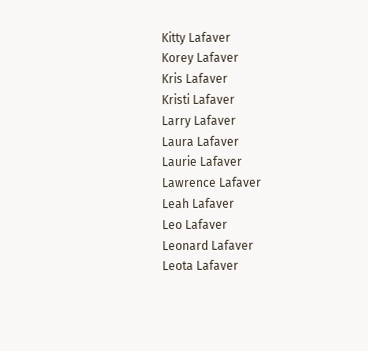Kitty Lafaver
Korey Lafaver
Kris Lafaver
Kristi Lafaver
Larry Lafaver
Laura Lafaver
Laurie Lafaver
Lawrence Lafaver
Leah Lafaver
Leo Lafaver
Leonard Lafaver
Leota Lafaver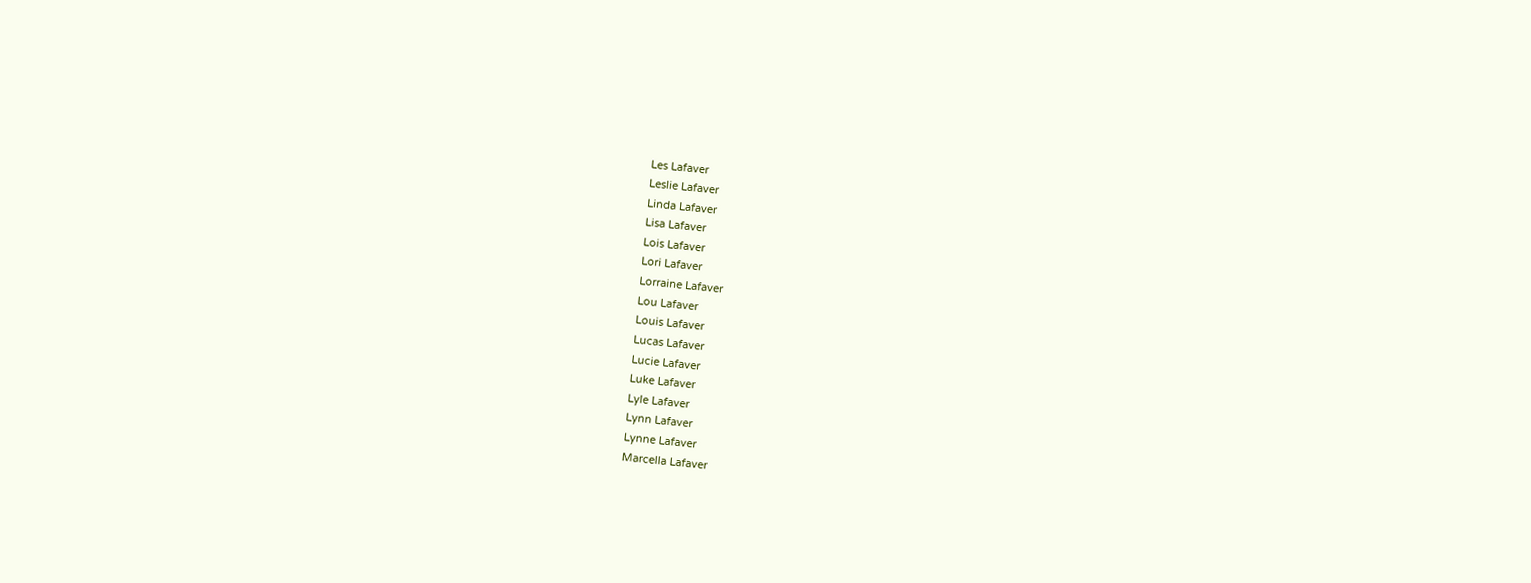Les Lafaver
Leslie Lafaver
Linda Lafaver
Lisa Lafaver
Lois Lafaver
Lori Lafaver
Lorraine Lafaver
Lou Lafaver
Louis Lafaver
Lucas Lafaver
Lucie Lafaver
Luke Lafaver
Lyle Lafaver
Lynn Lafaver
Lynne Lafaver
Marcella Lafaver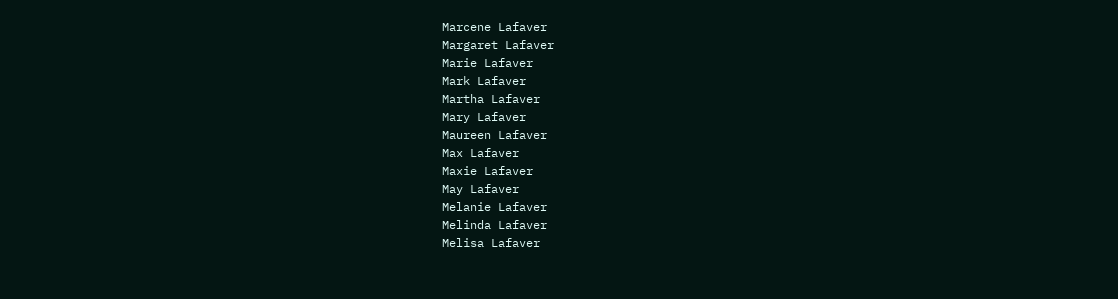Marcene Lafaver
Margaret Lafaver
Marie Lafaver
Mark Lafaver
Martha Lafaver
Mary Lafaver
Maureen Lafaver
Max Lafaver
Maxie Lafaver
May Lafaver
Melanie Lafaver
Melinda Lafaver
Melisa Lafaver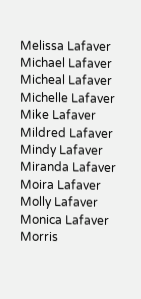Melissa Lafaver
Michael Lafaver
Micheal Lafaver
Michelle Lafaver
Mike Lafaver
Mildred Lafaver
Mindy Lafaver
Miranda Lafaver
Moira Lafaver
Molly Lafaver
Monica Lafaver
Morris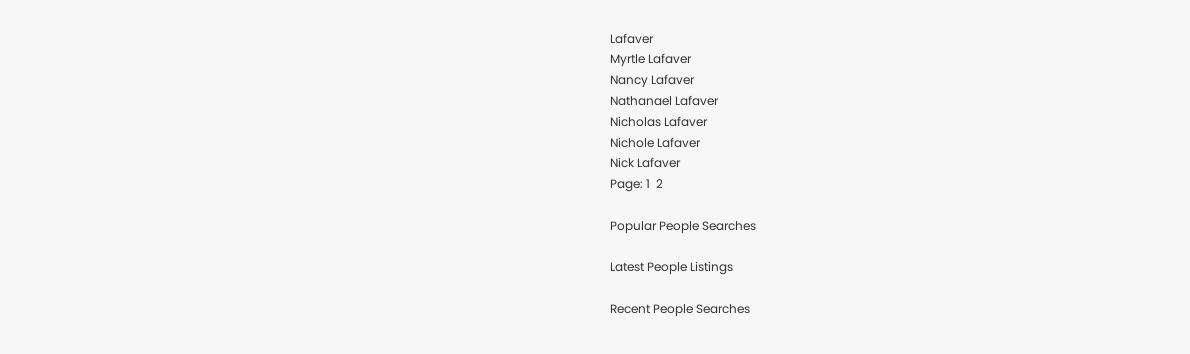Lafaver
Myrtle Lafaver
Nancy Lafaver
Nathanael Lafaver
Nicholas Lafaver
Nichole Lafaver
Nick Lafaver
Page: 1  2

Popular People Searches

Latest People Listings

Recent People Searches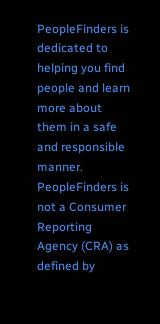PeopleFinders is dedicated to helping you find people and learn more about them in a safe and responsible manner. PeopleFinders is not a Consumer Reporting Agency (CRA) as defined by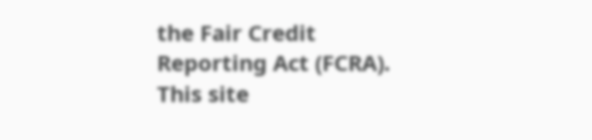the Fair Credit Reporting Act (FCRA). This site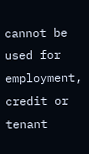cannot be used for employment, credit or tenant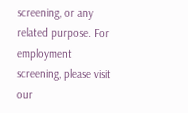screening, or any related purpose. For employment screening, please visit our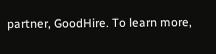partner, GoodHire. To learn more,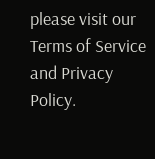please visit our Terms of Service and Privacy Policy.